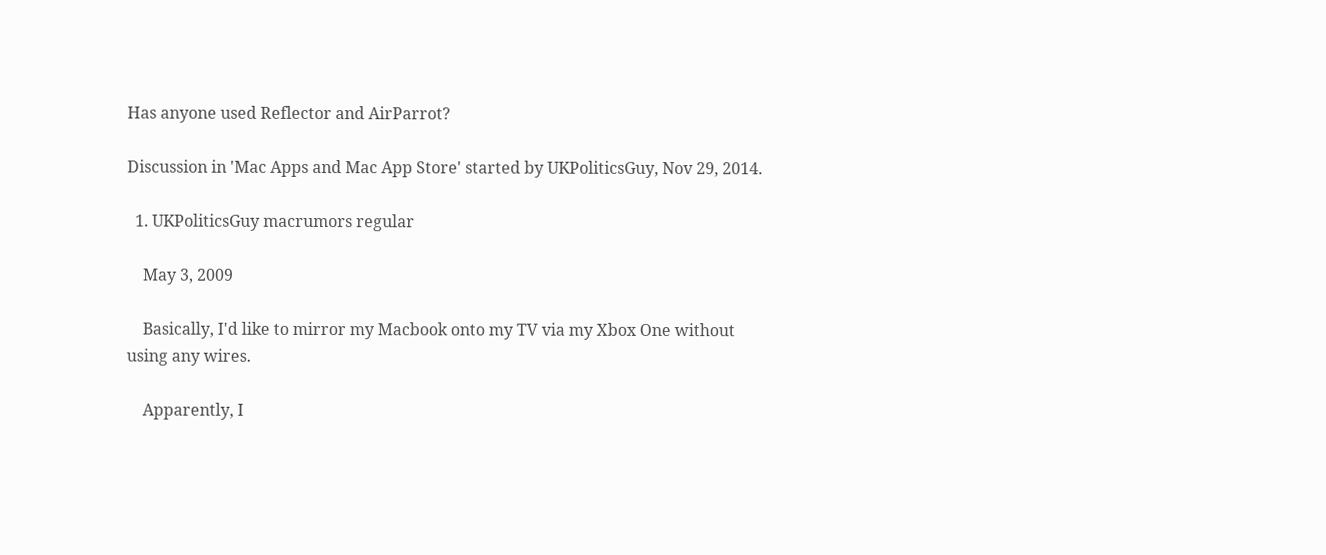Has anyone used Reflector and AirParrot?

Discussion in 'Mac Apps and Mac App Store' started by UKPoliticsGuy, Nov 29, 2014.

  1. UKPoliticsGuy macrumors regular

    May 3, 2009

    Basically, I'd like to mirror my Macbook onto my TV via my Xbox One without using any wires.

    Apparently, I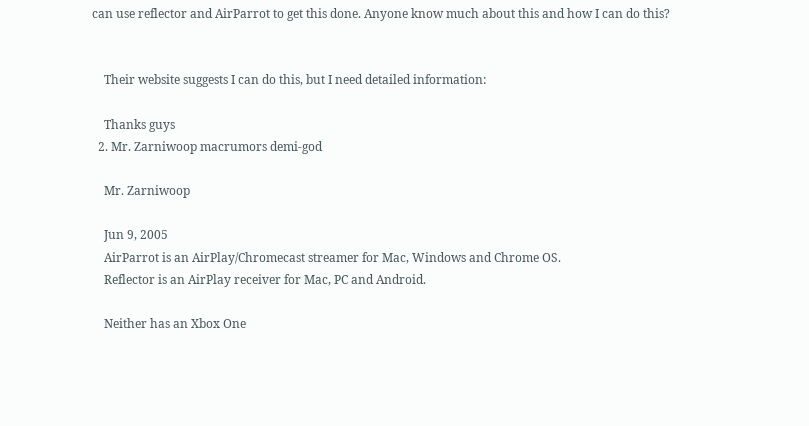can use reflector and AirParrot to get this done. Anyone know much about this and how I can do this?


    Their website suggests I can do this, but I need detailed information:

    Thanks guys
  2. Mr. Zarniwoop macrumors demi-god

    Mr. Zarniwoop

    Jun 9, 2005
    AirParrot is an AirPlay/Chromecast streamer for Mac, Windows and Chrome OS.
    Reflector is an AirPlay receiver for Mac, PC and Android.

    Neither has an Xbox One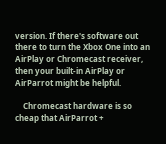version. If there's software out there to turn the Xbox One into an AirPlay or Chromecast receiver, then your built-in AirPlay or AirParrot might be helpful.

    Chromecast hardware is so cheap that AirParrot +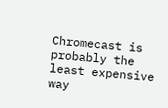Chromecast is probably the least expensive way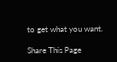to get what you want.

Share This Page